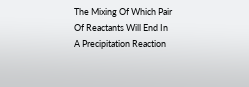The Mixing Of Which Pair Of Reactants Will End In A Precipitation Reaction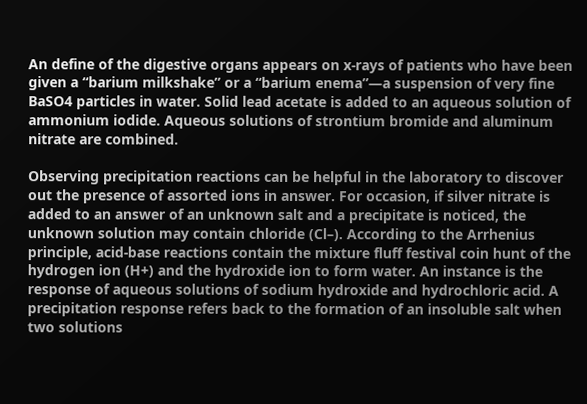An define of the digestive organs appears on x-rays of patients who have been given a “barium milkshake” or a “barium enema”—a suspension of very fine BaSO4 particles in water. Solid lead acetate is added to an aqueous solution of ammonium iodide. Aqueous solutions of strontium bromide and aluminum nitrate are combined.

Observing precipitation reactions can be helpful in the laboratory to discover out the presence of assorted ions in answer. For occasion, if silver nitrate is added to an answer of an unknown salt and a precipitate is noticed, the unknown solution may contain chloride (Cl–). According to the Arrhenius principle, acid-base reactions contain the mixture fluff festival coin hunt of the hydrogen ion (H+) and the hydroxide ion to form water. An instance is the response of aqueous solutions of sodium hydroxide and hydrochloric acid. A precipitation response refers back to the formation of an insoluble salt when two solutions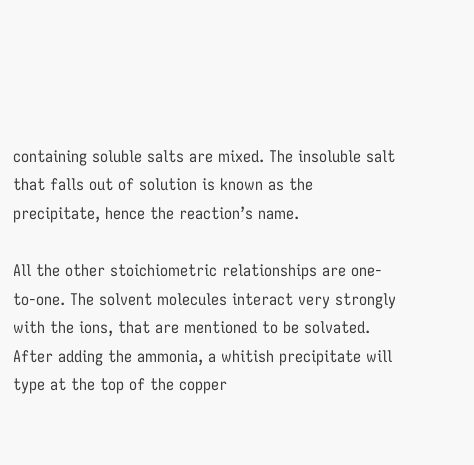containing soluble salts are mixed. The insoluble salt that falls out of solution is known as the precipitate, hence the reaction’s name.

All the other stoichiometric relationships are one-to-one. The solvent molecules interact very strongly with the ions, that are mentioned to be solvated. After adding the ammonia, a whitish precipitate will type at the top of the copper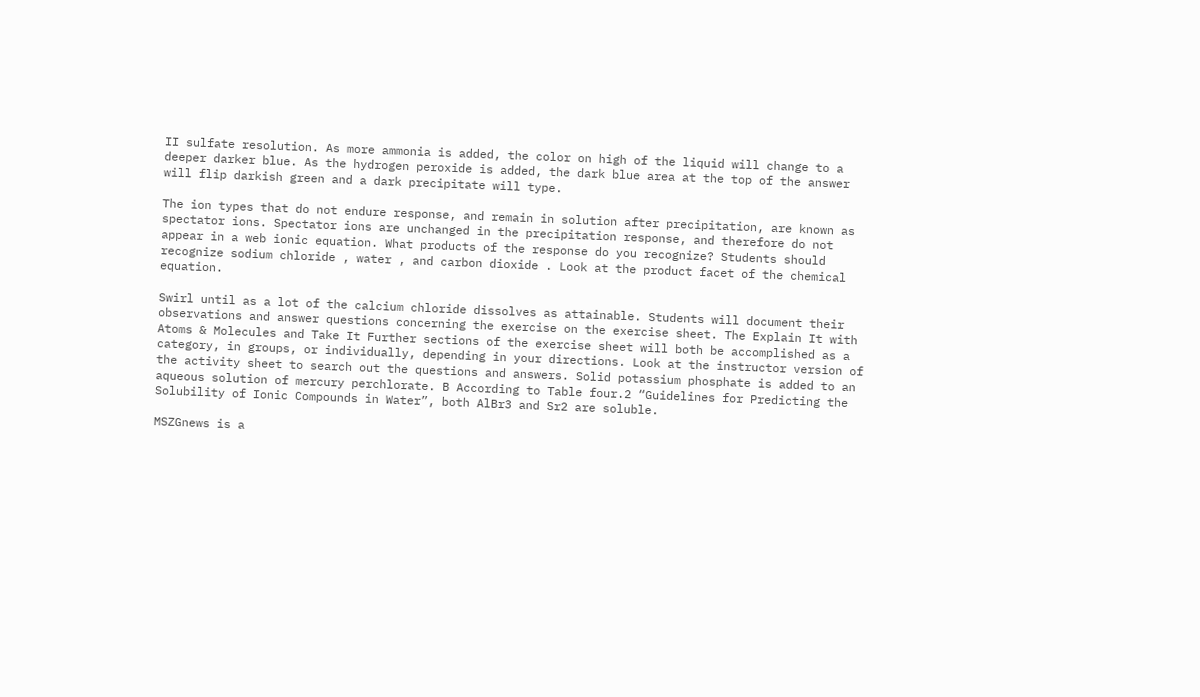II sulfate resolution. As more ammonia is added, the color on high of the liquid will change to a deeper darker blue. As the hydrogen peroxide is added, the dark blue area at the top of the answer will flip darkish green and a dark precipitate will type.

The ion types that do not endure response, and remain in solution after precipitation, are known as spectator ions. Spectator ions are unchanged in the precipitation response, and therefore do not appear in a web ionic equation. What products of the response do you recognize? Students should recognize sodium chloride , water , and carbon dioxide . Look at the product facet of the chemical equation.

Swirl until as a lot of the calcium chloride dissolves as attainable. Students will document their observations and answer questions concerning the exercise on the exercise sheet. The Explain It with Atoms & Molecules and Take It Further sections of the exercise sheet will both be accomplished as a category, in groups, or individually, depending in your directions. Look at the instructor version of the activity sheet to search out the questions and answers. Solid potassium phosphate is added to an aqueous solution of mercury perchlorate. B According to Table four.2 “Guidelines for Predicting the Solubility of Ionic Compounds in Water”, both AlBr3 and Sr2 are soluble.

MSZGnews is a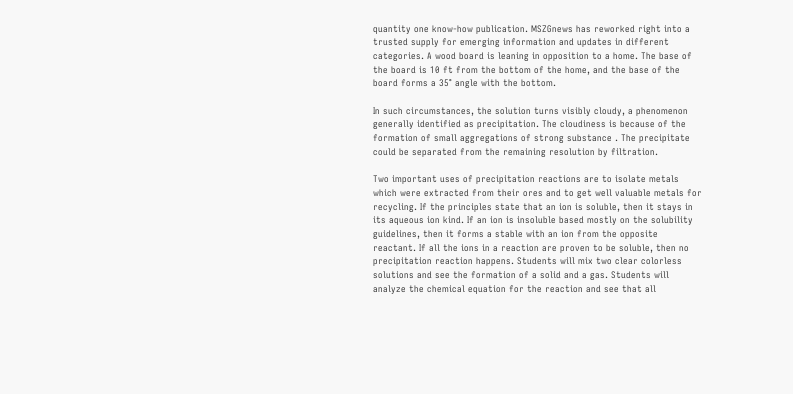quantity one know-how publication. MSZGnews has reworked right into a trusted supply for emerging information and updates in different categories. A wood board is leaning in opposition to a home. The base of the board is 10 ft from the bottom of the home, and the base of the board forms a 35° angle with the bottom.

In such circumstances, the solution turns visibly cloudy, a phenomenon generally identified as precipitation. The cloudiness is because of the formation of small aggregations of strong substance . The precipitate could be separated from the remaining resolution by filtration.

Two important uses of precipitation reactions are to isolate metals which were extracted from their ores and to get well valuable metals for recycling. If the principles state that an ion is soluble, then it stays in its aqueous ion kind. If an ion is insoluble based mostly on the solubility guidelines, then it forms a stable with an ion from the opposite reactant. If all the ions in a reaction are proven to be soluble, then no precipitation reaction happens. Students will mix two clear colorless solutions and see the formation of a solid and a gas. Students will analyze the chemical equation for the reaction and see that all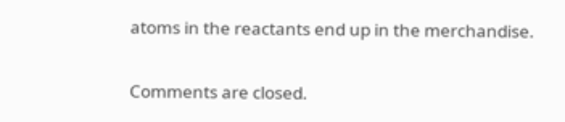atoms in the reactants end up in the merchandise.

Comments are closed.